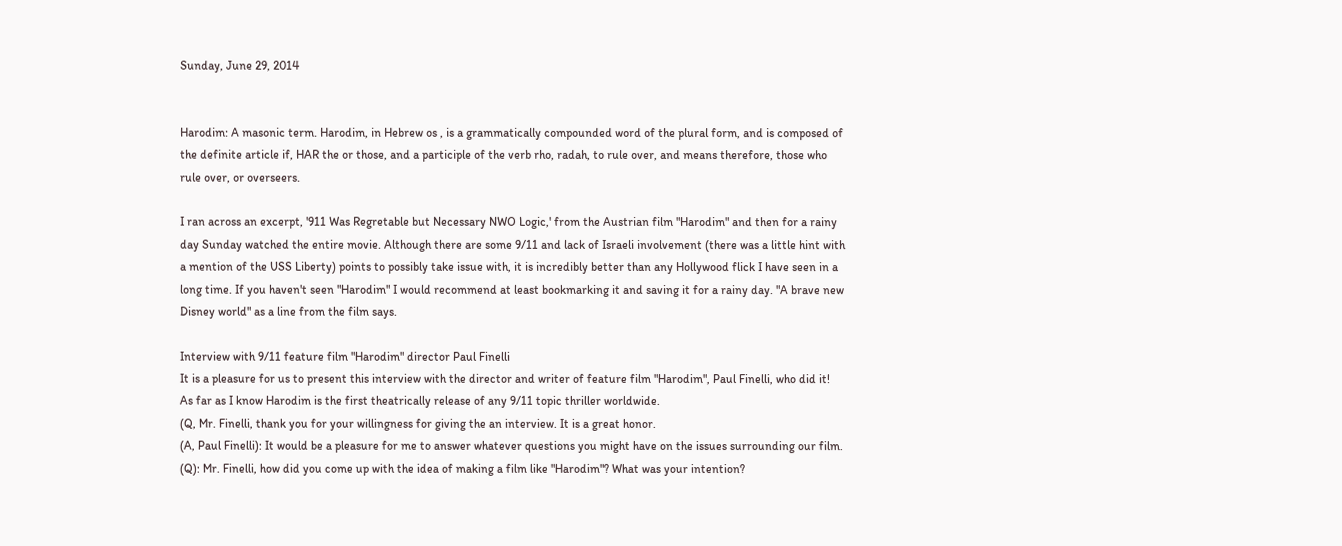Sunday, June 29, 2014


Harodim: A masonic term. Harodim, in Hebrew os , is a grammatically compounded word of the plural form, and is composed of the definite article if, HAR the or those, and a participle of the verb rho, radah, to rule over, and means therefore, those who rule over, or overseers.

I ran across an excerpt, '911 Was Regretable but Necessary NWO Logic,' from the Austrian film "Harodim" and then for a rainy day Sunday watched the entire movie. Although there are some 9/11 and lack of Israeli involvement (there was a little hint with a mention of the USS Liberty) points to possibly take issue with, it is incredibly better than any Hollywood flick I have seen in a long time. If you haven't seen "Harodim" I would recommend at least bookmarking it and saving it for a rainy day. "A brave new Disney world" as a line from the film says.

Interview with 9/11 feature film "Harodim" director Paul Finelli
It is a pleasure for us to present this interview with the director and writer of feature film "Harodim", Paul Finelli, who did it! As far as I know Harodim is the first theatrically release of any 9/11 topic thriller worldwide.
(Q, Mr. Finelli, thank you for your willingness for giving the an interview. It is a great honor.
(A, Paul Finelli): It would be a pleasure for me to answer whatever questions you might have on the issues surrounding our film.
(Q): Mr. Finelli, how did you come up with the idea of making a film like "Harodim"? What was your intention?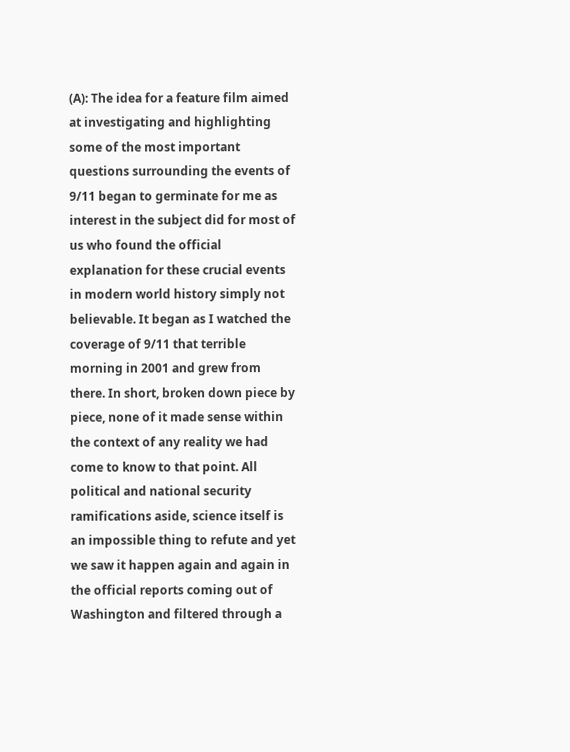(A): The idea for a feature film aimed at investigating and highlighting some of the most important questions surrounding the events of 9/11 began to germinate for me as interest in the subject did for most of us who found the official explanation for these crucial events in modern world history simply not believable. It began as I watched the coverage of 9/11 that terrible morning in 2001 and grew from there. In short, broken down piece by piece, none of it made sense within the context of any reality we had come to know to that point. All political and national security ramifications aside, science itself is an impossible thing to refute and yet we saw it happen again and again in the official reports coming out of Washington and filtered through a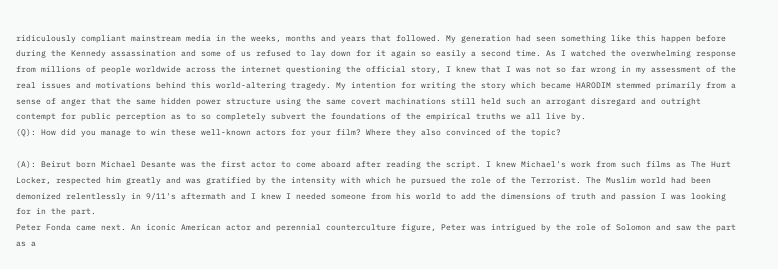ridiculously compliant mainstream media in the weeks, months and years that followed. My generation had seen something like this happen before during the Kennedy assassination and some of us refused to lay down for it again so easily a second time. As I watched the overwhelming response from millions of people worldwide across the internet questioning the official story, I knew that I was not so far wrong in my assessment of the real issues and motivations behind this world-altering tragedy. My intention for writing the story which became HARODIM stemmed primarily from a sense of anger that the same hidden power structure using the same covert machinations still held such an arrogant disregard and outright contempt for public perception as to so completely subvert the foundations of the empirical truths we all live by.
(Q): How did you manage to win these well-known actors for your film? Where they also convinced of the topic?

(A): Beirut born Michael Desante was the first actor to come aboard after reading the script. I knew Michael's work from such films as The Hurt Locker, respected him greatly and was gratified by the intensity with which he pursued the role of the Terrorist. The Muslim world had been demonized relentlessly in 9/11's aftermath and I knew I needed someone from his world to add the dimensions of truth and passion I was looking for in the part.
Peter Fonda came next. An iconic American actor and perennial counterculture figure, Peter was intrigued by the role of Solomon and saw the part as a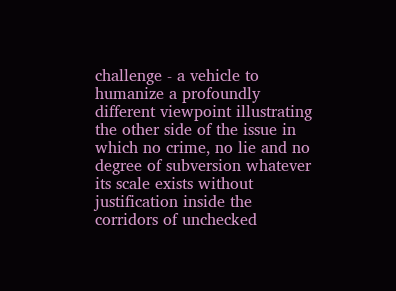challenge - a vehicle to humanize a profoundly different viewpoint illustrating the other side of the issue in which no crime, no lie and no degree of subversion whatever its scale exists without justification inside the corridors of unchecked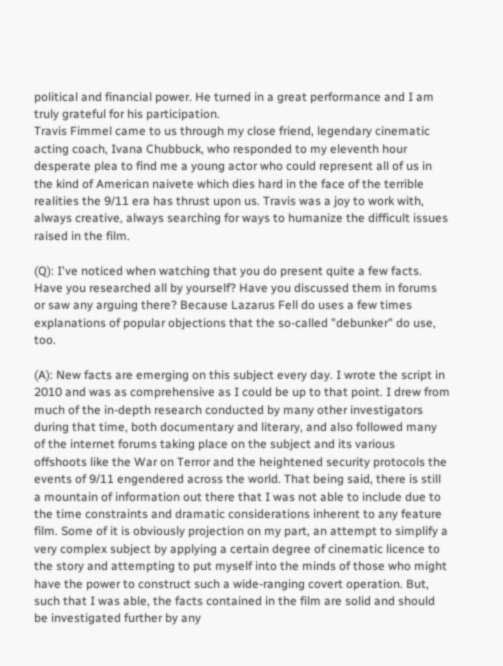political and financial power. He turned in a great performance and I am truly grateful for his participation.
Travis Fimmel came to us through my close friend, legendary cinematic acting coach, Ivana Chubbuck, who responded to my eleventh hour desperate plea to find me a young actor who could represent all of us in the kind of American naivete which dies hard in the face of the terrible realities the 9/11 era has thrust upon us. Travis was a joy to work with, always creative, always searching for ways to humanize the difficult issues raised in the film.

(Q): I've noticed when watching that you do present quite a few facts. Have you researched all by yourself? Have you discussed them in forums or saw any arguing there? Because Lazarus Fell do uses a few times explanations of popular objections that the so-called "debunker" do use, too.

(A): New facts are emerging on this subject every day. I wrote the script in 2010 and was as comprehensive as I could be up to that point. I drew from much of the in-depth research conducted by many other investigators during that time, both documentary and literary, and also followed many of the internet forums taking place on the subject and its various offshoots like the War on Terror and the heightened security protocols the events of 9/11 engendered across the world. That being said, there is still a mountain of information out there that I was not able to include due to the time constraints and dramatic considerations inherent to any feature film. Some of it is obviously projection on my part, an attempt to simplify a very complex subject by applying a certain degree of cinematic licence to the story and attempting to put myself into the minds of those who might have the power to construct such a wide-ranging covert operation. But, such that I was able, the facts contained in the film are solid and should be investigated further by any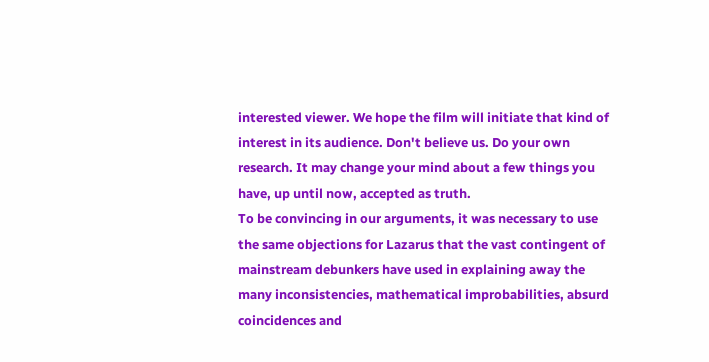interested viewer. We hope the film will initiate that kind of interest in its audience. Don't believe us. Do your own research. It may change your mind about a few things you have, up until now, accepted as truth.
To be convincing in our arguments, it was necessary to use the same objections for Lazarus that the vast contingent of mainstream debunkers have used in explaining away the many inconsistencies, mathematical improbabilities, absurd coincidences and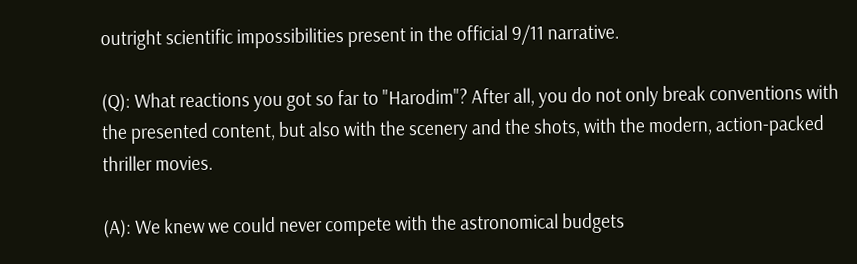outright scientific impossibilities present in the official 9/11 narrative.

(Q): What reactions you got so far to "Harodim"? After all, you do not only break conventions with the presented content, but also with the scenery and the shots, with the modern, action-packed thriller movies.

(A): We knew we could never compete with the astronomical budgets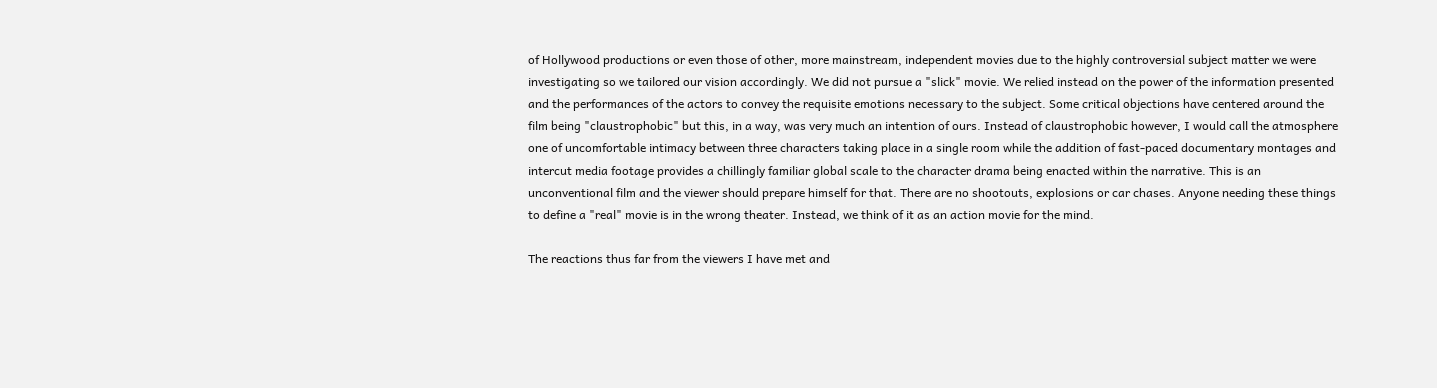of Hollywood productions or even those of other, more mainstream, independent movies due to the highly controversial subject matter we were investigating so we tailored our vision accordingly. We did not pursue a "slick" movie. We relied instead on the power of the information presented and the performances of the actors to convey the requisite emotions necessary to the subject. Some critical objections have centered around the film being "claustrophobic" but this, in a way, was very much an intention of ours. Instead of claustrophobic however, I would call the atmosphere one of uncomfortable intimacy between three characters taking place in a single room while the addition of fast-paced documentary montages and intercut media footage provides a chillingly familiar global scale to the character drama being enacted within the narrative. This is an unconventional film and the viewer should prepare himself for that. There are no shootouts, explosions or car chases. Anyone needing these things to define a "real" movie is in the wrong theater. Instead, we think of it as an action movie for the mind.

The reactions thus far from the viewers I have met and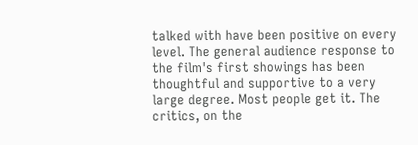talked with have been positive on every level. The general audience response to the film's first showings has been thoughtful and supportive to a very large degree. Most people get it. The critics, on the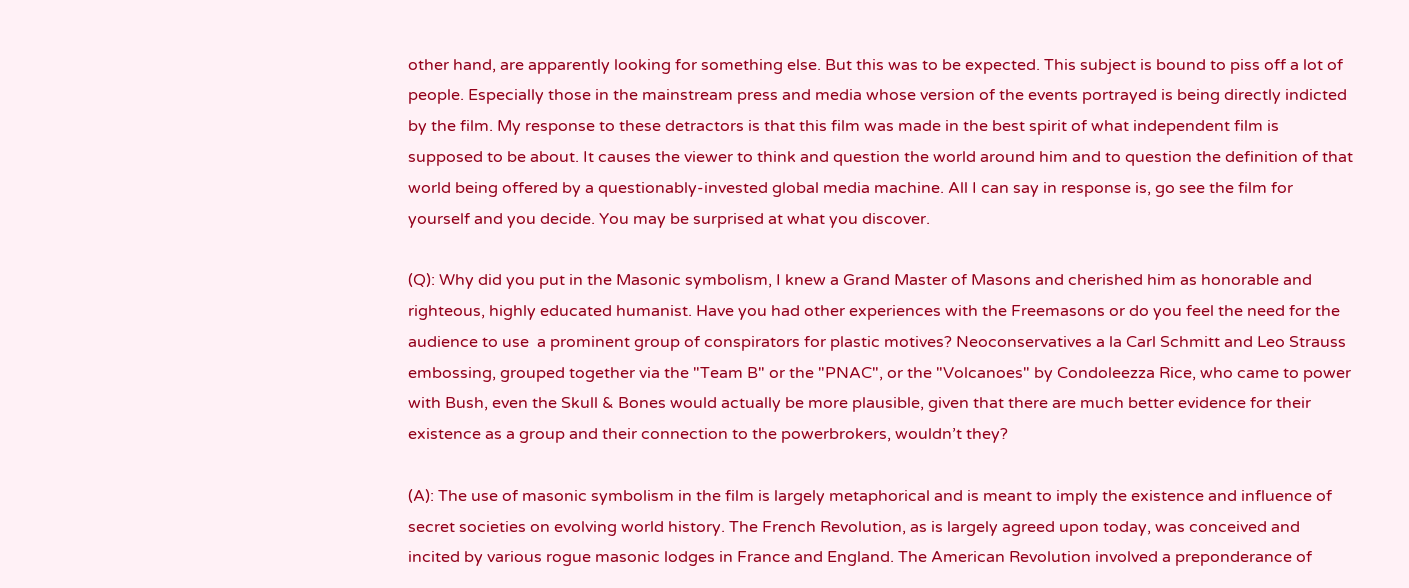other hand, are apparently looking for something else. But this was to be expected. This subject is bound to piss off a lot of people. Especially those in the mainstream press and media whose version of the events portrayed is being directly indicted by the film. My response to these detractors is that this film was made in the best spirit of what independent film is supposed to be about. It causes the viewer to think and question the world around him and to question the definition of that world being offered by a questionably-invested global media machine. All I can say in response is, go see the film for yourself and you decide. You may be surprised at what you discover.

(Q): Why did you put in the Masonic symbolism, I knew a Grand Master of Masons and cherished him as honorable and righteous, highly educated humanist. Have you had other experiences with the Freemasons or do you feel the need for the audience to use  a prominent group of conspirators for plastic motives? Neoconservatives a la Carl Schmitt and Leo Strauss embossing, grouped together via the "Team B" or the "PNAC", or the "Volcanoes" by Condoleezza Rice, who came to power with Bush, even the Skull & Bones would actually be more plausible, given that there are much better evidence for their existence as a group and their connection to the powerbrokers, wouldn’t they?

(A): The use of masonic symbolism in the film is largely metaphorical and is meant to imply the existence and influence of secret societies on evolving world history. The French Revolution, as is largely agreed upon today, was conceived and incited by various rogue masonic lodges in France and England. The American Revolution involved a preponderance of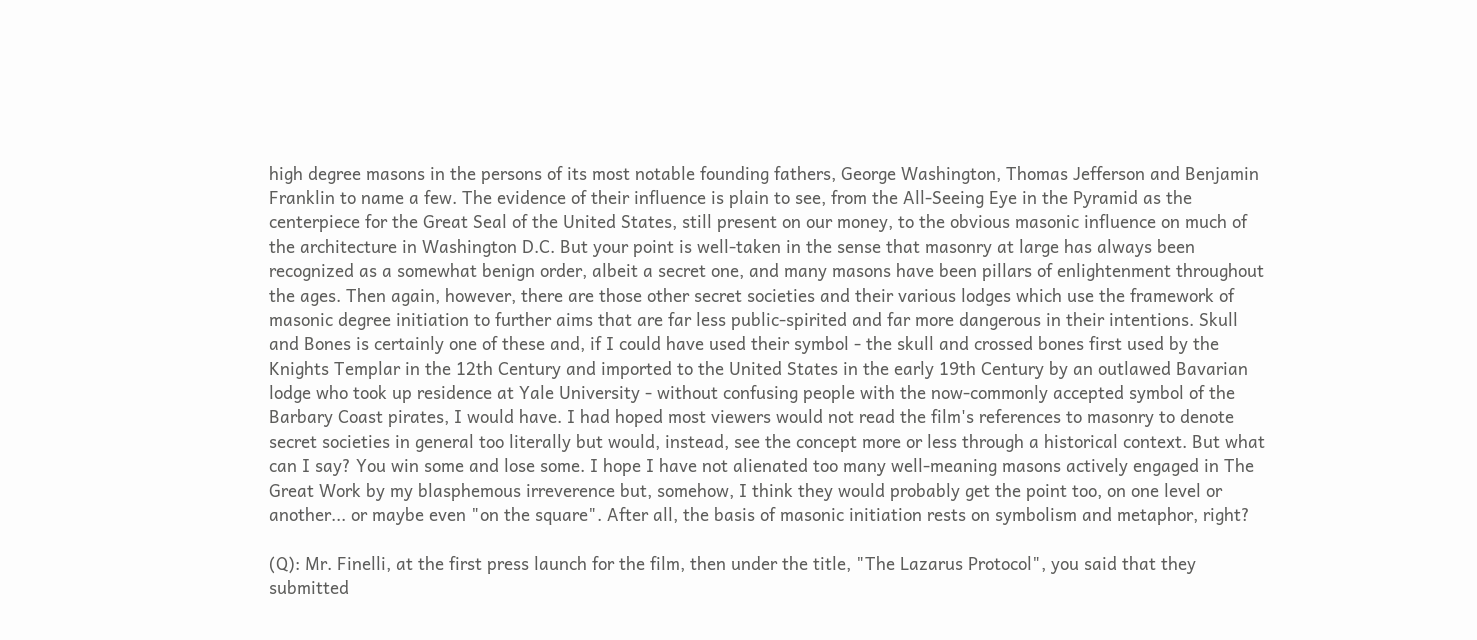high degree masons in the persons of its most notable founding fathers, George Washington, Thomas Jefferson and Benjamin Franklin to name a few. The evidence of their influence is plain to see, from the All-Seeing Eye in the Pyramid as the centerpiece for the Great Seal of the United States, still present on our money, to the obvious masonic influence on much of the architecture in Washington D.C. But your point is well-taken in the sense that masonry at large has always been recognized as a somewhat benign order, albeit a secret one, and many masons have been pillars of enlightenment throughout the ages. Then again, however, there are those other secret societies and their various lodges which use the framework of masonic degree initiation to further aims that are far less public-spirited and far more dangerous in their intentions. Skull and Bones is certainly one of these and, if I could have used their symbol - the skull and crossed bones first used by the Knights Templar in the 12th Century and imported to the United States in the early 19th Century by an outlawed Bavarian lodge who took up residence at Yale University - without confusing people with the now-commonly accepted symbol of the Barbary Coast pirates, I would have. I had hoped most viewers would not read the film's references to masonry to denote secret societies in general too literally but would, instead, see the concept more or less through a historical context. But what can I say? You win some and lose some. I hope I have not alienated too many well-meaning masons actively engaged in The Great Work by my blasphemous irreverence but, somehow, I think they would probably get the point too, on one level or another... or maybe even "on the square". After all, the basis of masonic initiation rests on symbolism and metaphor, right?

(Q): Mr. Finelli, at the first press launch for the film, then under the title, "The Lazarus Protocol", you said that they submitted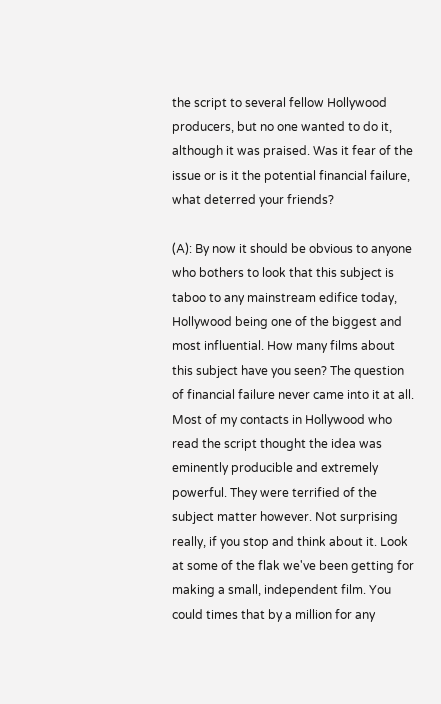the script to several fellow Hollywood producers, but no one wanted to do it, although it was praised. Was it fear of the issue or is it the potential financial failure, what deterred your friends?

(A): By now it should be obvious to anyone who bothers to look that this subject is taboo to any mainstream edifice today, Hollywood being one of the biggest and most influential. How many films about this subject have you seen? The question of financial failure never came into it at all. Most of my contacts in Hollywood who read the script thought the idea was eminently producible and extremely powerful. They were terrified of the subject matter however. Not surprising really, if you stop and think about it. Look at some of the flak we've been getting for making a small, independent film. You could times that by a million for any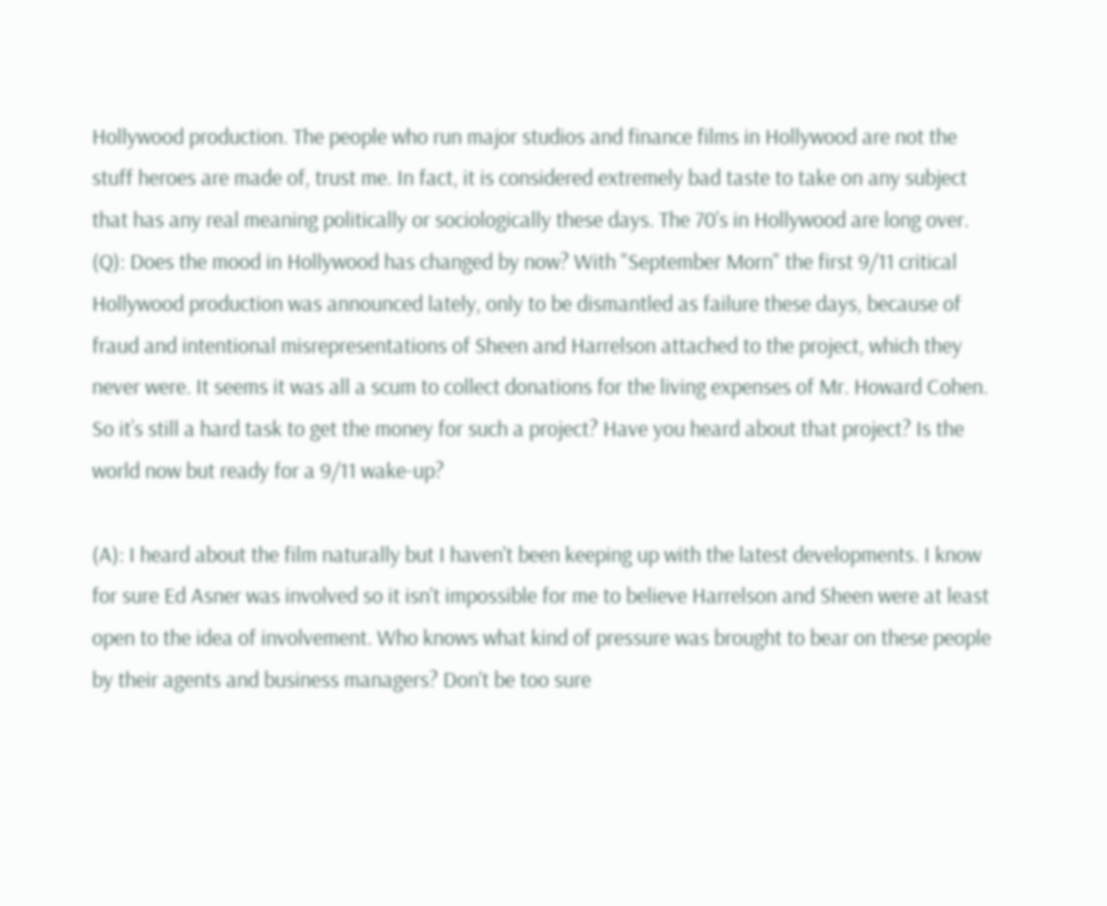Hollywood production. The people who run major studios and finance films in Hollywood are not the stuff heroes are made of, trust me. In fact, it is considered extremely bad taste to take on any subject that has any real meaning politically or sociologically these days. The 70's in Hollywood are long over.
(Q): Does the mood in Hollywood has changed by now? With "September Morn" the first 9/11 critical Hollywood production was announced lately, only to be dismantled as failure these days, because of fraud and intentional misrepresentations of Sheen and Harrelson attached to the project, which they never were. It seems it was all a scum to collect donations for the living expenses of Mr. Howard Cohen. So it’s still a hard task to get the money for such a project? Have you heard about that project? Is the world now but ready for a 9/11 wake-up?

(A): I heard about the film naturally but I haven't been keeping up with the latest developments. I know for sure Ed Asner was involved so it isn't impossible for me to believe Harrelson and Sheen were at least open to the idea of involvement. Who knows what kind of pressure was brought to bear on these people by their agents and business managers? Don't be too sure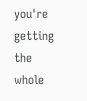you're getting the whole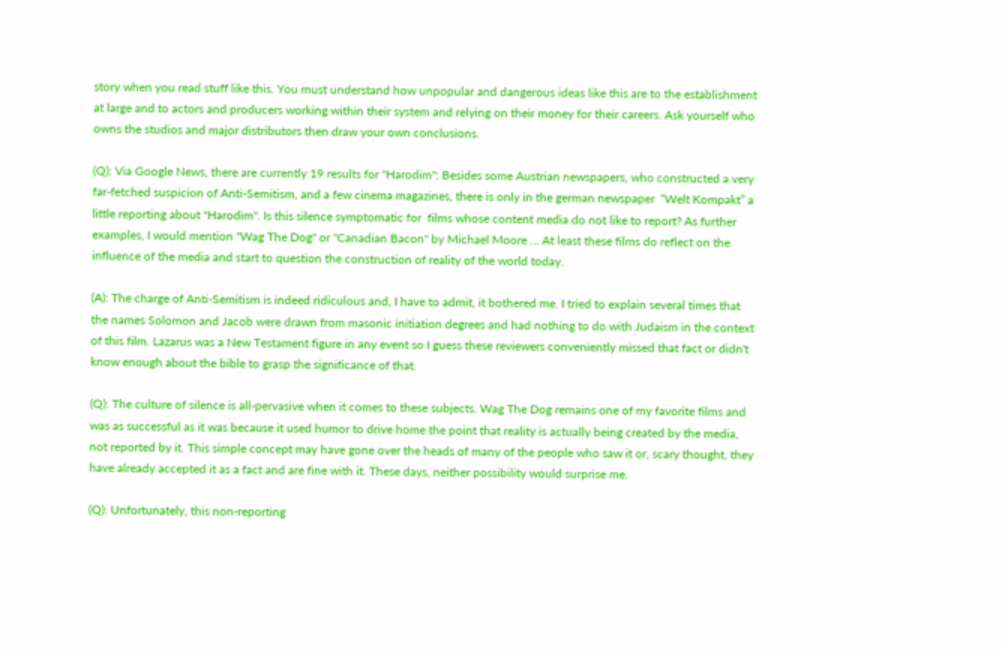story when you read stuff like this. You must understand how unpopular and dangerous ideas like this are to the establishment at large and to actors and producers working within their system and relying on their money for their careers. Ask yourself who owns the studios and major distributors then draw your own conclusions.

(Q): Via Google News, there are currently 19 results for "Harodim": Besides some Austrian newspapers, who constructed a very far-fetched suspicion of Anti-Semitism, and a few cinema magazines, there is only in the german newspaper  “Welt Kompakt” a little reporting about "Harodim". Is this silence symptomatic for  films whose content media do not like to report? As further examples, I would mention "Wag The Dog" or "Canadian Bacon" by Michael Moore ... At least these films do reflect on the influence of the media and start to question the construction of reality of the world today.

(A): The charge of Anti-Semitism is indeed ridiculous and, I have to admit, it bothered me. I tried to explain several times that the names Solomon and Jacob were drawn from masonic initiation degrees and had nothing to do with Judaism in the context of this film. Lazarus was a New Testament figure in any event so I guess these reviewers conveniently missed that fact or didn't know enough about the bible to grasp the significance of that.

(Q): The culture of silence is all-pervasive when it comes to these subjects. Wag The Dog remains one of my favorite films and was as successful as it was because it used humor to drive home the point that reality is actually being created by the media, not reported by it. This simple concept may have gone over the heads of many of the people who saw it or, scary thought, they have already accepted it as a fact and are fine with it. These days, neither possibility would surprise me.

(Q): Unfortunately, this non-reporting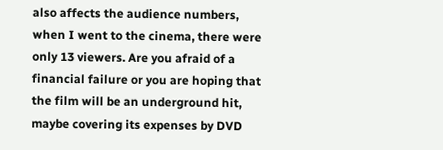also affects the audience numbers, when I went to the cinema, there were only 13 viewers. Are you afraid of a financial failure or you are hoping that the film will be an underground hit, maybe covering its expenses by DVD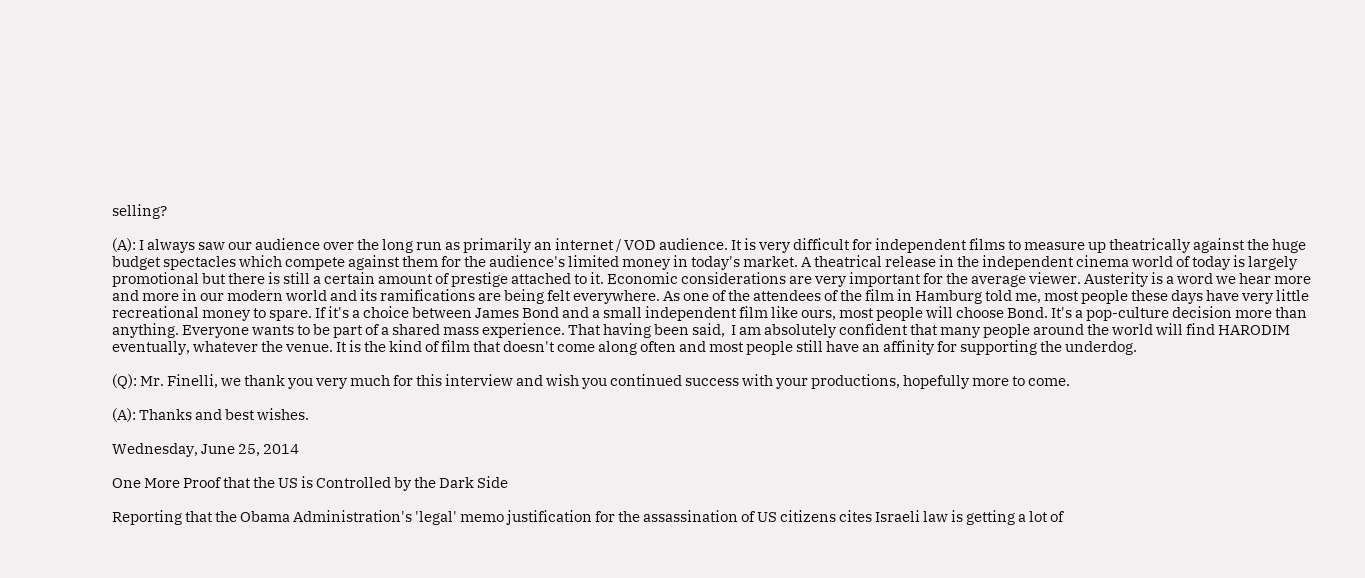selling?

(A): I always saw our audience over the long run as primarily an internet / VOD audience. It is very difficult for independent films to measure up theatrically against the huge budget spectacles which compete against them for the audience's limited money in today's market. A theatrical release in the independent cinema world of today is largely promotional but there is still a certain amount of prestige attached to it. Economic considerations are very important for the average viewer. Austerity is a word we hear more and more in our modern world and its ramifications are being felt everywhere. As one of the attendees of the film in Hamburg told me, most people these days have very little recreational money to spare. If it's a choice between James Bond and a small independent film like ours, most people will choose Bond. It's a pop-culture decision more than anything. Everyone wants to be part of a shared mass experience. That having been said,  I am absolutely confident that many people around the world will find HARODIM eventually, whatever the venue. It is the kind of film that doesn't come along often and most people still have an affinity for supporting the underdog.

(Q): Mr. Finelli, we thank you very much for this interview and wish you continued success with your productions, hopefully more to come.

(A): Thanks and best wishes.

Wednesday, June 25, 2014

One More Proof that the US is Controlled by the Dark Side

Reporting that the Obama Administration's 'legal' memo justification for the assassination of US citizens cites Israeli law is getting a lot of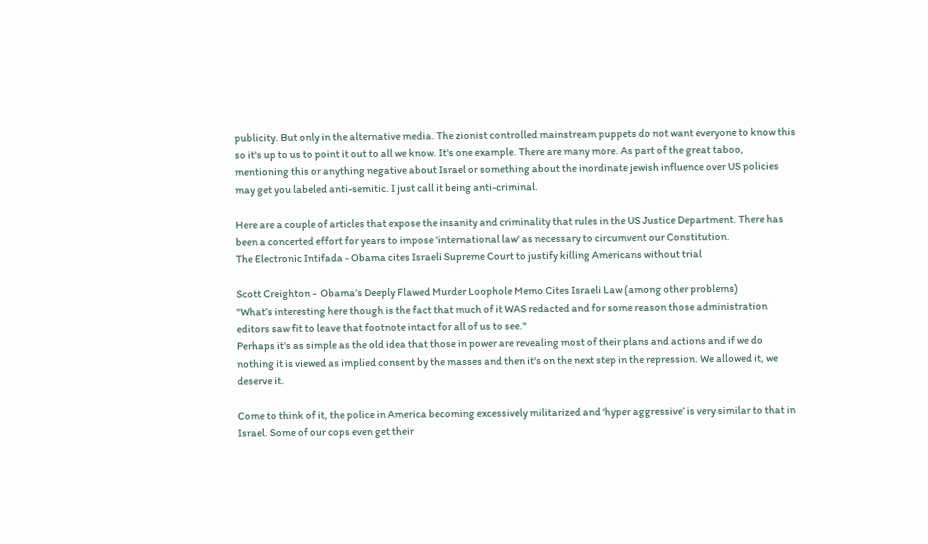publicity. But only in the alternative media. The zionist controlled mainstream puppets do not want everyone to know this so it's up to us to point it out to all we know. It's one example. There are many more. As part of the great taboo, mentioning this or anything negative about Israel or something about the inordinate jewish influence over US policies may get you labeled anti-semitic. I just call it being anti-criminal.

Here are a couple of articles that expose the insanity and criminality that rules in the US Justice Department. There has been a concerted effort for years to impose 'international law' as necessary to circumvent our Constitution.
The Electronic Intifada - Obama cites Israeli Supreme Court to justify killing Americans without trial

Scott Creighton -  Obama’s Deeply Flawed Murder Loophole Memo Cites Israeli Law (among other problems)
"What’s interesting here though is the fact that much of it WAS redacted and for some reason those administration editors saw fit to leave that footnote intact for all of us to see."
Perhaps it's as simple as the old idea that those in power are revealing most of their plans and actions and if we do nothing it is viewed as implied consent by the masses and then it's on the next step in the repression. We allowed it, we deserve it.

Come to think of it, the police in America becoming excessively militarized and ‘hyper aggressive’ is very similar to that in Israel. Some of our cops even get their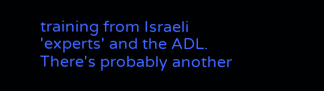training from Israeli 'experts' and the ADL. There's probably another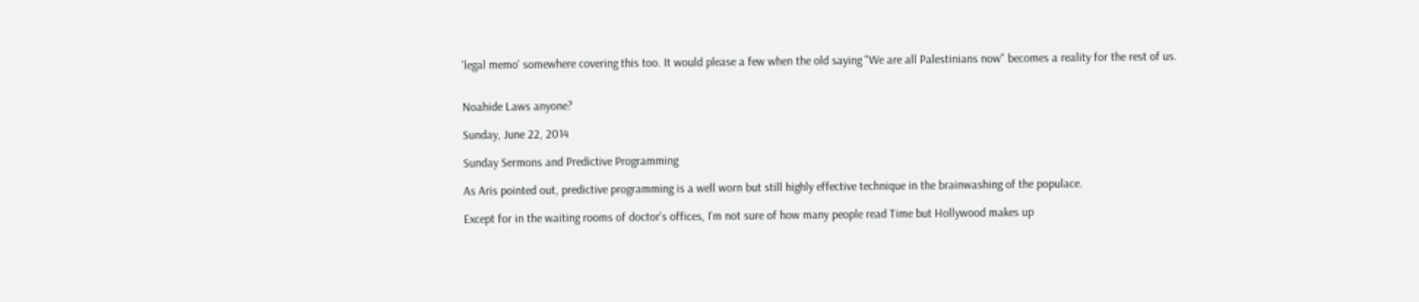'legal memo' somewhere covering this too. It would please a few when the old saying "We are all Palestinians now" becomes a reality for the rest of us.


Noahide Laws anyone?

Sunday, June 22, 2014

Sunday Sermons and Predictive Programming

As Aris pointed out, predictive programming is a well worn but still highly effective technique in the brainwashing of the populace.

Except for in the waiting rooms of doctor's offices, I'm not sure of how many people read Time but Hollywood makes up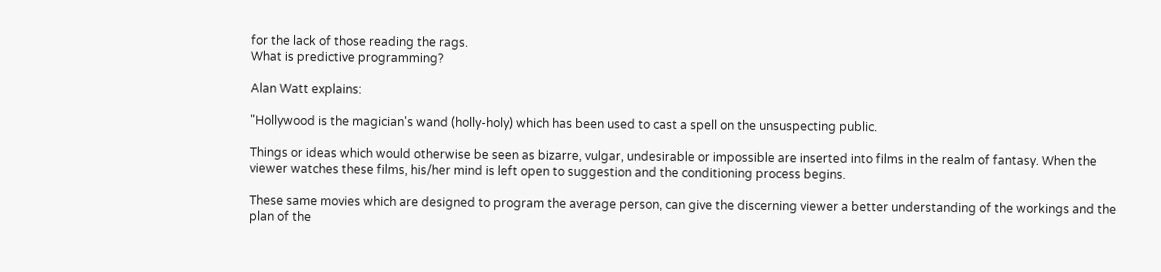for the lack of those reading the rags.
What is predictive programming?

Alan Watt explains:

"Hollywood is the magician's wand (holly-holy) which has been used to cast a spell on the unsuspecting public.

Things or ideas which would otherwise be seen as bizarre, vulgar, undesirable or impossible are inserted into films in the realm of fantasy. When the viewer watches these films, his/her mind is left open to suggestion and the conditioning process begins.

These same movies which are designed to program the average person, can give the discerning viewer a better understanding of the workings and the plan of the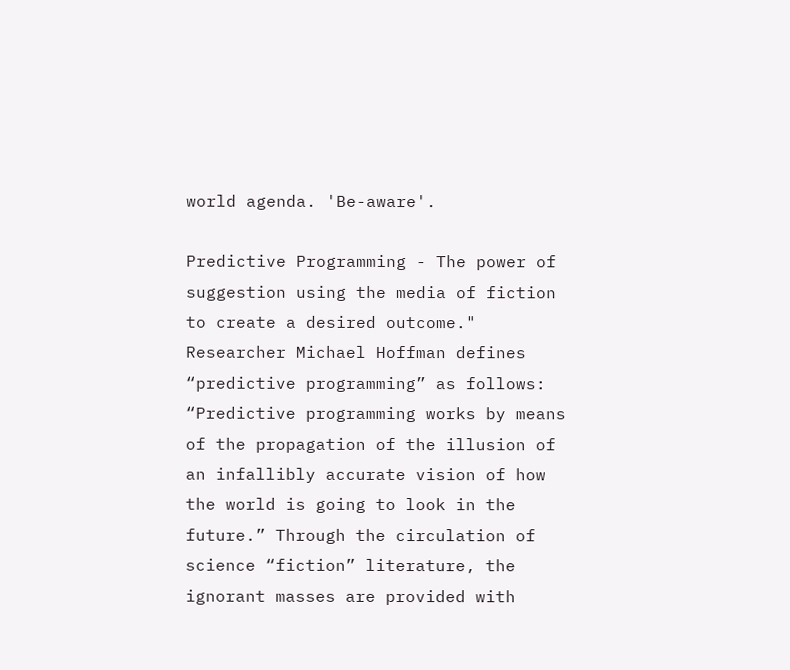world agenda. 'Be-aware'.

Predictive Programming - The power of suggestion using the media of fiction to create a desired outcome."
Researcher Michael Hoffman defines “predictive programming” as follows: “Predictive programming works by means of the propagation of the illusion of an infallibly accurate vision of how the world is going to look in the future.” Through the circulation of science “fiction” literature, the ignorant masses are provided with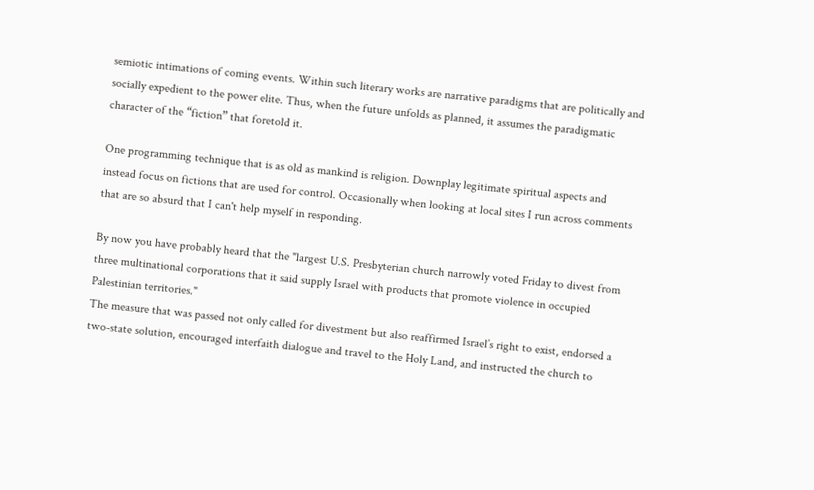semiotic intimations of coming events. Within such literary works are narrative paradigms that are politically and socially expedient to the power elite. Thus, when the future unfolds as planned, it assumes the paradigmatic character of the “fiction” that foretold it.

One programming technique that is as old as mankind is religion. Downplay legitimate spiritual aspects and instead focus on fictions that are used for control. Occasionally when looking at local sites I run across comments that are so absurd that I can't help myself in responding.

By now you have probably heard that the "largest U.S. Presbyterian church narrowly voted Friday to divest from three multinational corporations that it said supply Israel with products that promote violence in occupied Palestinian territories."
The measure that was passed not only called for divestment but also reaffirmed Israel’s right to exist, endorsed a two-state solution, encouraged interfaith dialogue and travel to the Holy Land, and instructed the church to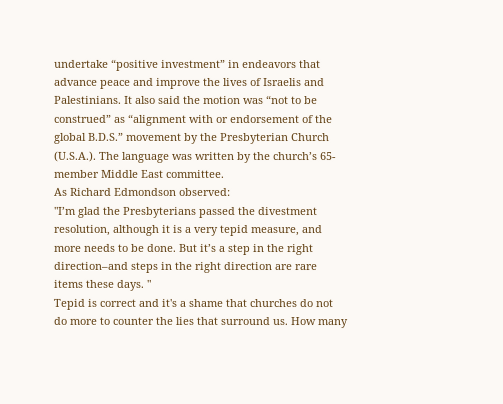undertake “positive investment” in endeavors that advance peace and improve the lives of Israelis and Palestinians. It also said the motion was “not to be construed” as “alignment with or endorsement of the global B.D.S.” movement by the Presbyterian Church (U.S.A.). The language was written by the church’s 65-member Middle East committee.
As Richard Edmondson observed:
"I’m glad the Presbyterians passed the divestment resolution, although it is a very tepid measure, and more needs to be done. But it’s a step in the right direction–and steps in the right direction are rare items these days. "
Tepid is correct and it's a shame that churches do not do more to counter the lies that surround us. How many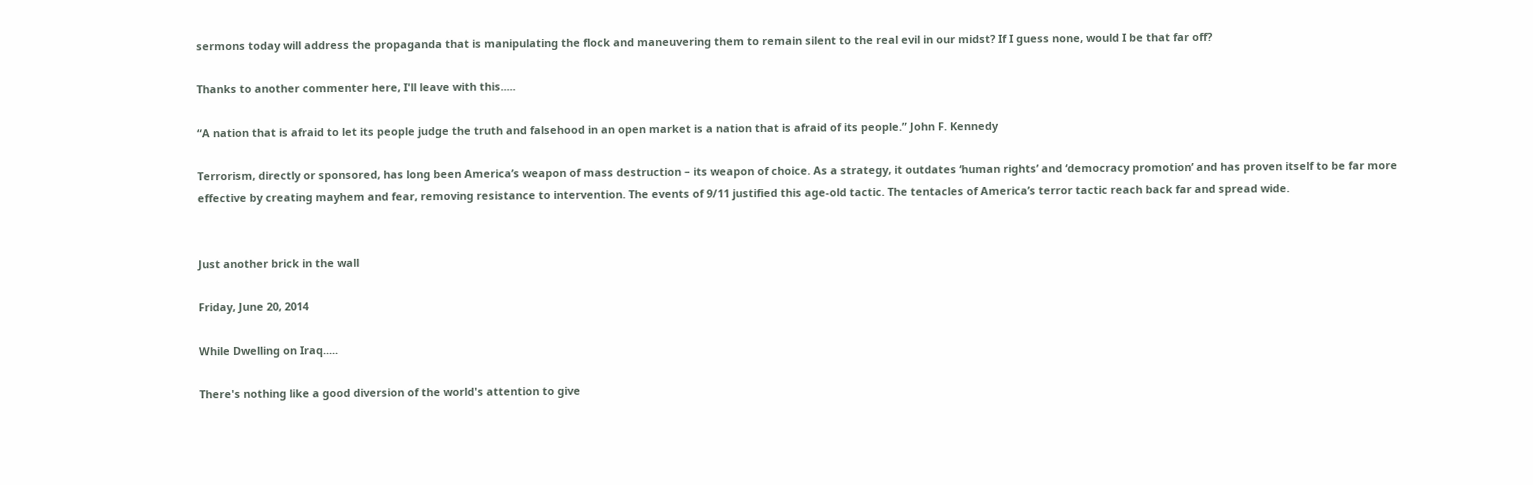sermons today will address the propaganda that is manipulating the flock and maneuvering them to remain silent to the real evil in our midst? If I guess none, would I be that far off?

Thanks to another commenter here, I'll leave with this.....

“A nation that is afraid to let its people judge the truth and falsehood in an open market is a nation that is afraid of its people.” John F. Kennedy

Terrorism, directly or sponsored, has long been America’s weapon of mass destruction – its weapon of choice. As a strategy, it outdates ‘human rights’ and ‘democracy promotion’ and has proven itself to be far more effective by creating mayhem and fear, removing resistance to intervention. The events of 9/11 justified this age-old tactic. The tentacles of America’s terror tactic reach back far and spread wide.


Just another brick in the wall

Friday, June 20, 2014

While Dwelling on Iraq.....

There's nothing like a good diversion of the world's attention to give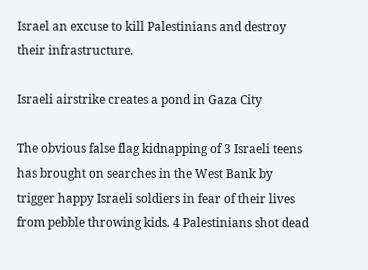Israel an excuse to kill Palestinians and destroy their infrastructure.

Israeli airstrike creates a pond in Gaza City

The obvious false flag kidnapping of 3 Israeli teens has brought on searches in the West Bank by trigger happy Israeli soldiers in fear of their lives from pebble throwing kids. 4 Palestinians shot dead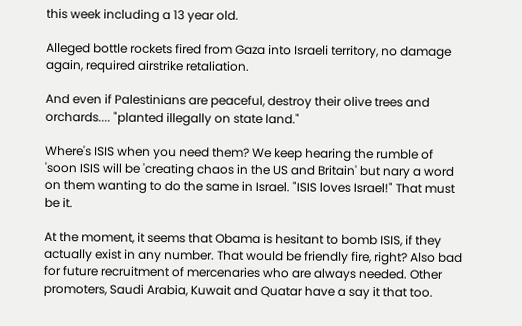this week including a 13 year old.

Alleged bottle rockets fired from Gaza into Israeli territory, no damage again, required airstrike retaliation.

And even if Palestinians are peaceful, destroy their olive trees and orchards.... "planted illegally on state land."

Where's ISIS when you need them? We keep hearing the rumble of  'soon ISIS will be 'creating chaos in the US and Britain' but nary a word on them wanting to do the same in Israel. "ISIS loves Israel!" That must be it.

At the moment, it seems that Obama is hesitant to bomb ISIS, if they actually exist in any number. That would be friendly fire, right? Also bad for future recruitment of mercenaries who are always needed. Other promoters, Saudi Arabia, Kuwait and Quatar have a say it that too.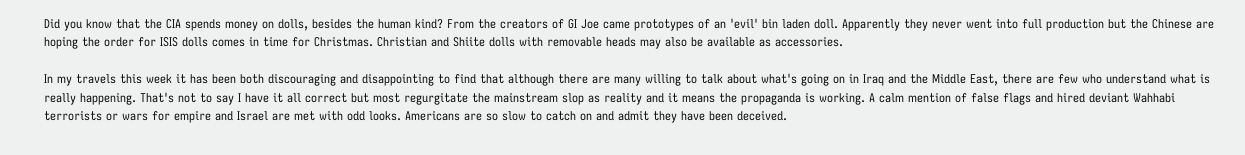Did you know that the CIA spends money on dolls, besides the human kind? From the creators of GI Joe came prototypes of an 'evil' bin laden doll. Apparently they never went into full production but the Chinese are hoping the order for ISIS dolls comes in time for Christmas. Christian and Shiite dolls with removable heads may also be available as accessories.

In my travels this week it has been both discouraging and disappointing to find that although there are many willing to talk about what's going on in Iraq and the Middle East, there are few who understand what is really happening. That's not to say I have it all correct but most regurgitate the mainstream slop as reality and it means the propaganda is working. A calm mention of false flags and hired deviant Wahhabi terrorists or wars for empire and Israel are met with odd looks. Americans are so slow to catch on and admit they have been deceived.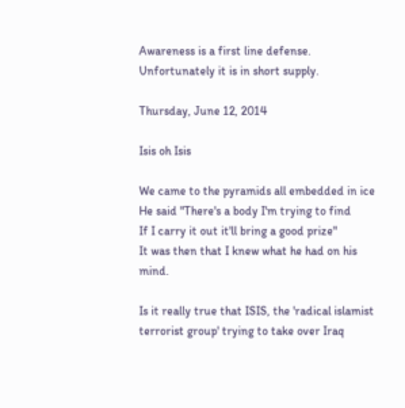Awareness is a first line defense. Unfortunately it is in short supply.

Thursday, June 12, 2014

Isis oh Isis

We came to the pyramids all embedded in ice
He said "There's a body I'm trying to find
If I carry it out it'll bring a good prize"
It was then that I knew what he had on his mind.

Is it really true that ISIS, the 'radical islamist terrorist group' trying to take over Iraq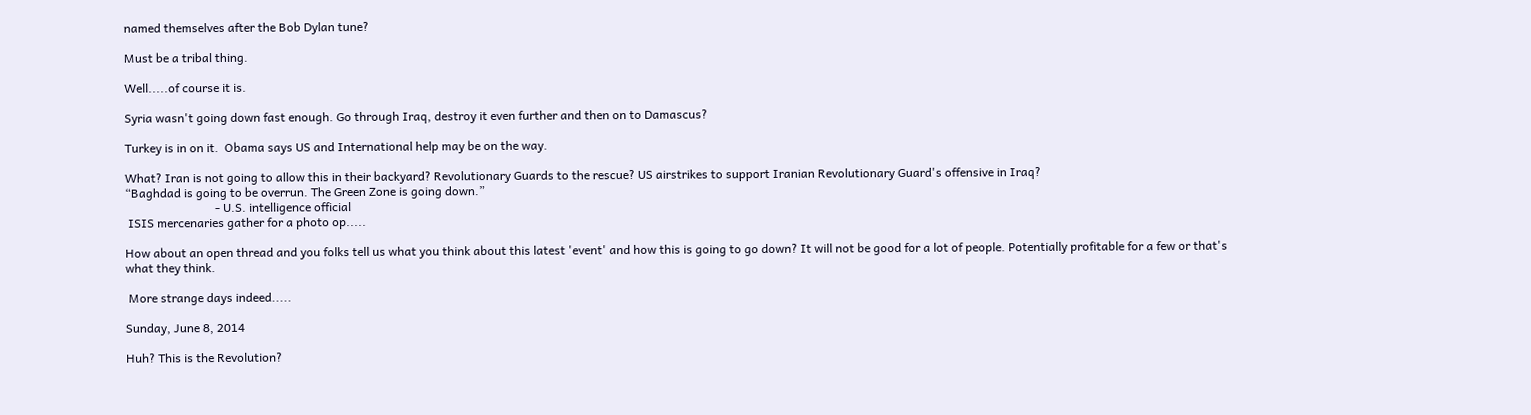named themselves after the Bob Dylan tune?

Must be a tribal thing.

Well.....of course it is.

Syria wasn't going down fast enough. Go through Iraq, destroy it even further and then on to Damascus?

Turkey is in on it.  Obama says US and International help may be on the way.

What? Iran is not going to allow this in their backyard? Revolutionary Guards to the rescue? US airstrikes to support Iranian Revolutionary Guard's offensive in Iraq?
“Baghdad is going to be overrun. The Green Zone is going down.”
                              - U.S. intelligence official
 ISIS mercenaries gather for a photo op.....

How about an open thread and you folks tell us what you think about this latest 'event' and how this is going to go down? It will not be good for a lot of people. Potentially profitable for a few or that's what they think.

 More strange days indeed.....

Sunday, June 8, 2014

Huh? This is the Revolution?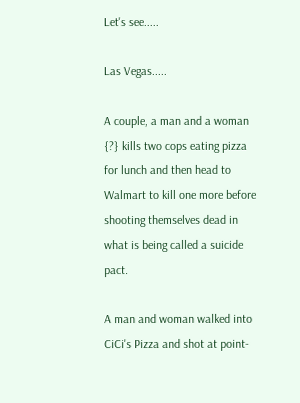Let's see.....

Las Vegas.....

A couple, a man and a woman {?} kills two cops eating pizza for lunch and then head to Walmart to kill one more before shooting themselves dead in what is being called a suicide pact.

A man and woman walked into CiCi's Pizza and shot at point-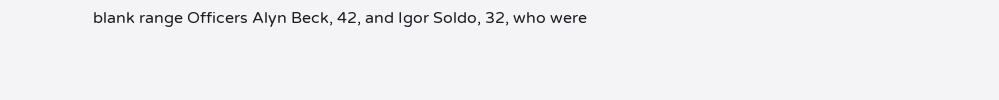blank range Officers Alyn Beck, 42, and Igor Soldo, 32, who were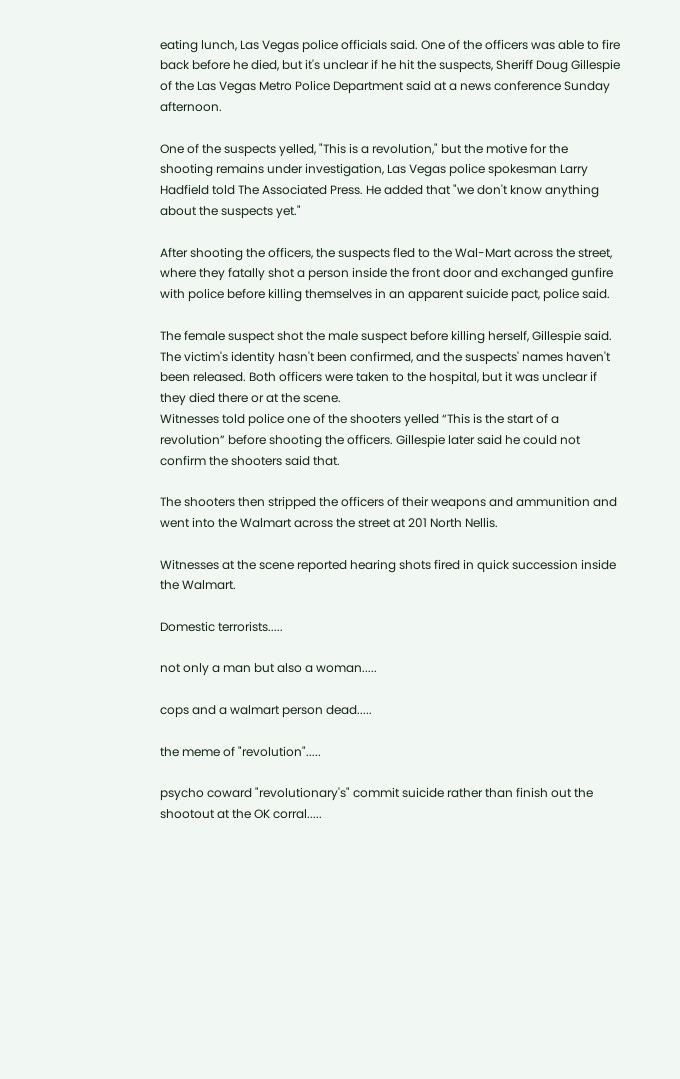eating lunch, Las Vegas police officials said. One of the officers was able to fire back before he died, but it's unclear if he hit the suspects, Sheriff Doug Gillespie of the Las Vegas Metro Police Department said at a news conference Sunday afternoon.

One of the suspects yelled, "This is a revolution," but the motive for the shooting remains under investigation, Las Vegas police spokesman Larry Hadfield told The Associated Press. He added that "we don't know anything about the suspects yet."

After shooting the officers, the suspects fled to the Wal-Mart across the street, where they fatally shot a person inside the front door and exchanged gunfire with police before killing themselves in an apparent suicide pact, police said.

The female suspect shot the male suspect before killing herself, Gillespie said. The victim's identity hasn't been confirmed, and the suspects' names haven't been released. Both officers were taken to the hospital, but it was unclear if they died there or at the scene.
Witnesses told police one of the shooters yelled “This is the start of a revolution” before shooting the officers. Gillespie later said he could not confirm the shooters said that.

The shooters then stripped the officers of their weapons and ammunition and went into the Walmart across the street at 201 North Nellis.

Witnesses at the scene reported hearing shots fired in quick succession inside the Walmart.

Domestic terrorists.....

not only a man but also a woman.....

cops and a walmart person dead.....

the meme of "revolution".....

psycho coward "revolutionary's" commit suicide rather than finish out the shootout at the OK corral.....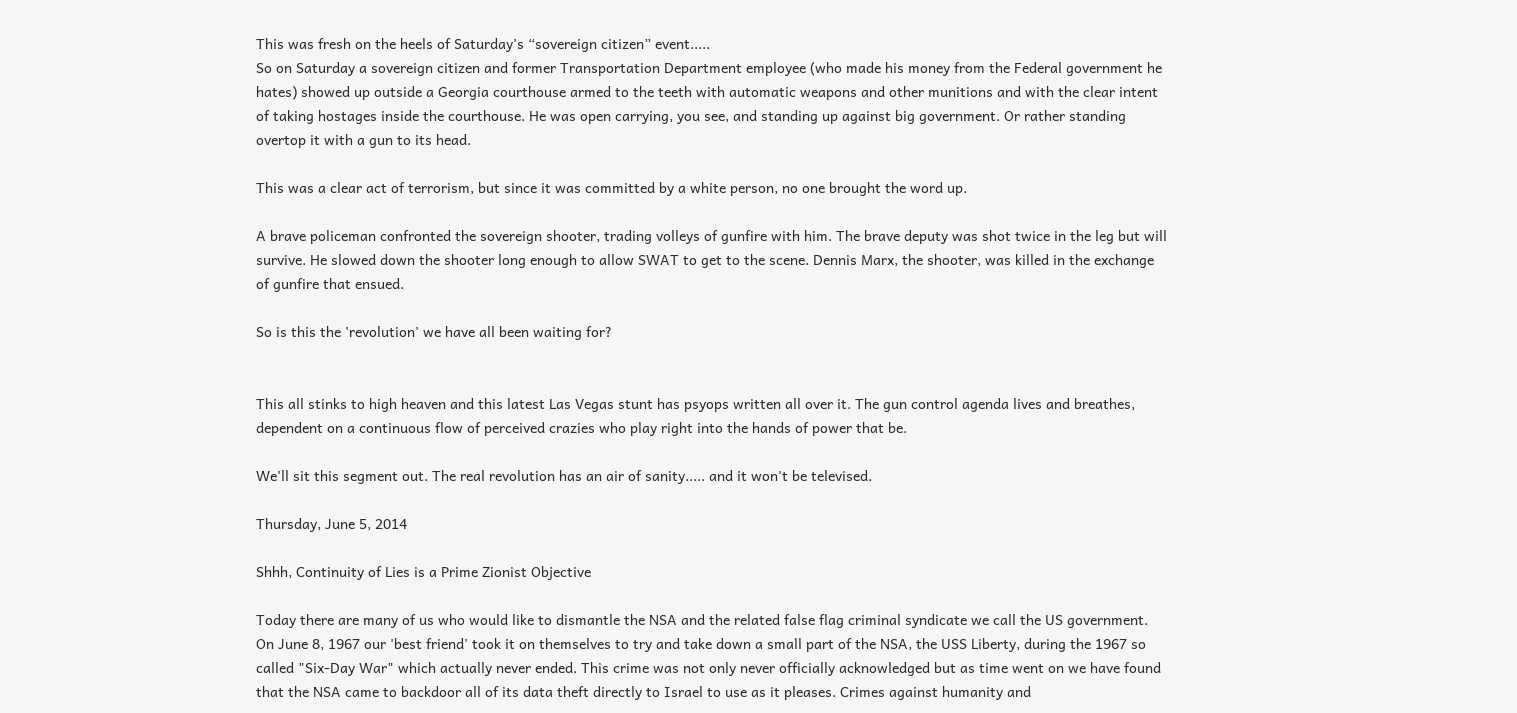This was fresh on the heels of Saturday's “sovereign citizen” event.....
So on Saturday a sovereign citizen and former Transportation Department employee (who made his money from the Federal government he hates) showed up outside a Georgia courthouse armed to the teeth with automatic weapons and other munitions and with the clear intent of taking hostages inside the courthouse. He was open carrying, you see, and standing up against big government. Or rather standing overtop it with a gun to its head.

This was a clear act of terrorism, but since it was committed by a white person, no one brought the word up.

A brave policeman confronted the sovereign shooter, trading volleys of gunfire with him. The brave deputy was shot twice in the leg but will survive. He slowed down the shooter long enough to allow SWAT to get to the scene. Dennis Marx, the shooter, was killed in the exchange of gunfire that ensued.

So is this the 'revolution' we have all been waiting for?


This all stinks to high heaven and this latest Las Vegas stunt has psyops written all over it. The gun control agenda lives and breathes, dependent on a continuous flow of perceived crazies who play right into the hands of power that be.

We'll sit this segment out. The real revolution has an air of sanity..... and it won't be televised.

Thursday, June 5, 2014

Shhh, Continuity of Lies is a Prime Zionist Objective

Today there are many of us who would like to dismantle the NSA and the related false flag criminal syndicate we call the US government. On June 8, 1967 our 'best friend' took it on themselves to try and take down a small part of the NSA, the USS Liberty, during the 1967 so called "Six-Day War" which actually never ended. This crime was not only never officially acknowledged but as time went on we have found that the NSA came to backdoor all of its data theft directly to Israel to use as it pleases. Crimes against humanity and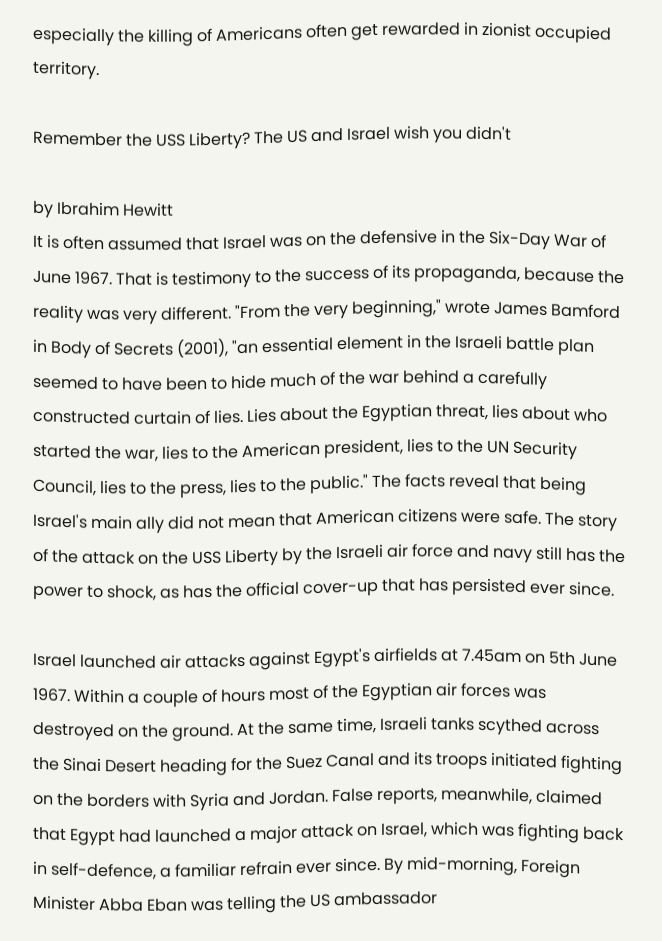especially the killing of Americans often get rewarded in zionist occupied territory.

Remember the USS Liberty? The US and Israel wish you didn't

by Ibrahim Hewitt
It is often assumed that Israel was on the defensive in the Six-Day War of June 1967. That is testimony to the success of its propaganda, because the reality was very different. "From the very beginning," wrote James Bamford in Body of Secrets (2001), "an essential element in the Israeli battle plan seemed to have been to hide much of the war behind a carefully constructed curtain of lies. Lies about the Egyptian threat, lies about who started the war, lies to the American president, lies to the UN Security Council, lies to the press, lies to the public." The facts reveal that being Israel's main ally did not mean that American citizens were safe. The story of the attack on the USS Liberty by the Israeli air force and navy still has the power to shock, as has the official cover-up that has persisted ever since.

Israel launched air attacks against Egypt's airfields at 7.45am on 5th June 1967. Within a couple of hours most of the Egyptian air forces was destroyed on the ground. At the same time, Israeli tanks scythed across the Sinai Desert heading for the Suez Canal and its troops initiated fighting on the borders with Syria and Jordan. False reports, meanwhile, claimed that Egypt had launched a major attack on Israel, which was fighting back in self-defence, a familiar refrain ever since. By mid-morning, Foreign Minister Abba Eban was telling the US ambassador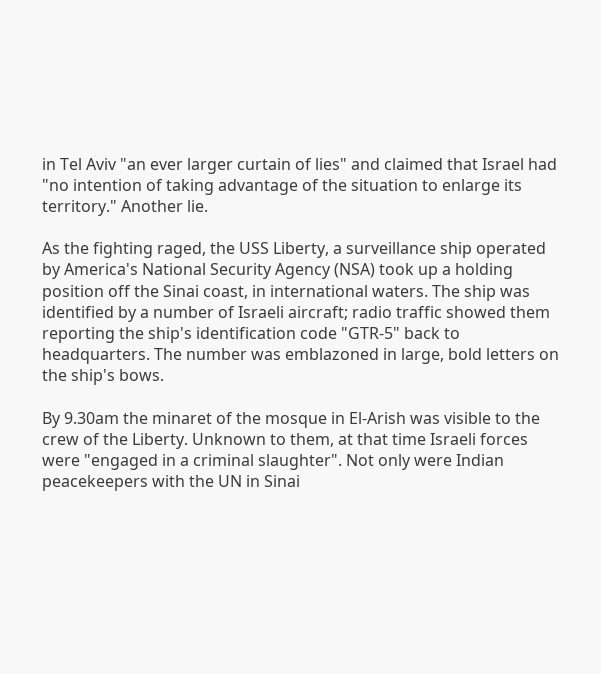in Tel Aviv "an ever larger curtain of lies" and claimed that Israel had "no intention of taking advantage of the situation to enlarge its territory." Another lie.

As the fighting raged, the USS Liberty, a surveillance ship operated by America's National Security Agency (NSA) took up a holding position off the Sinai coast, in international waters. The ship was identified by a number of Israeli aircraft; radio traffic showed them reporting the ship's identification code "GTR-5" back to headquarters. The number was emblazoned in large, bold letters on the ship's bows.

By 9.30am the minaret of the mosque in El-Arish was visible to the crew of the Liberty. Unknown to them, at that time Israeli forces were "engaged in a criminal slaughter". Not only were Indian peacekeepers with the UN in Sinai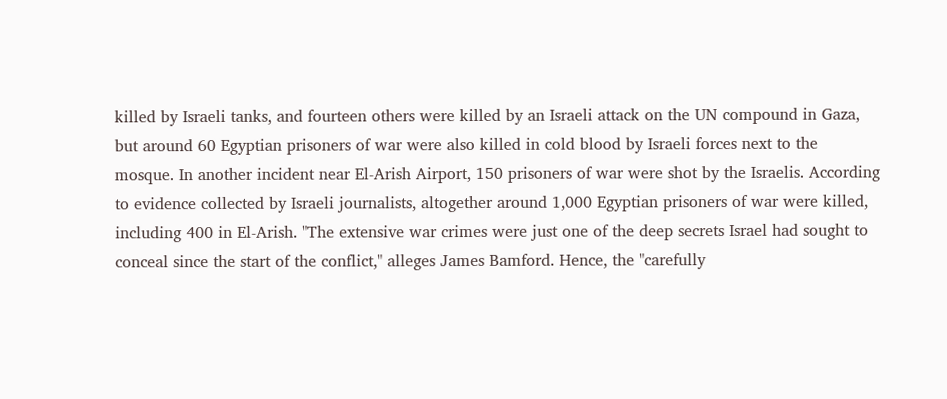killed by Israeli tanks, and fourteen others were killed by an Israeli attack on the UN compound in Gaza, but around 60 Egyptian prisoners of war were also killed in cold blood by Israeli forces next to the mosque. In another incident near El-Arish Airport, 150 prisoners of war were shot by the Israelis. According to evidence collected by Israeli journalists, altogether around 1,000 Egyptian prisoners of war were killed, including 400 in El-Arish. "The extensive war crimes were just one of the deep secrets Israel had sought to conceal since the start of the conflict," alleges James Bamford. Hence, the "carefully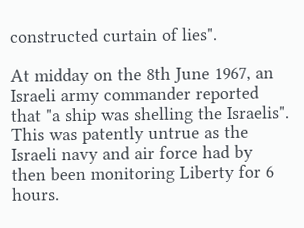constructed curtain of lies".

At midday on the 8th June 1967, an Israeli army commander reported that "a ship was shelling the Israelis". This was patently untrue as the Israeli navy and air force had by then been monitoring Liberty for 6 hours.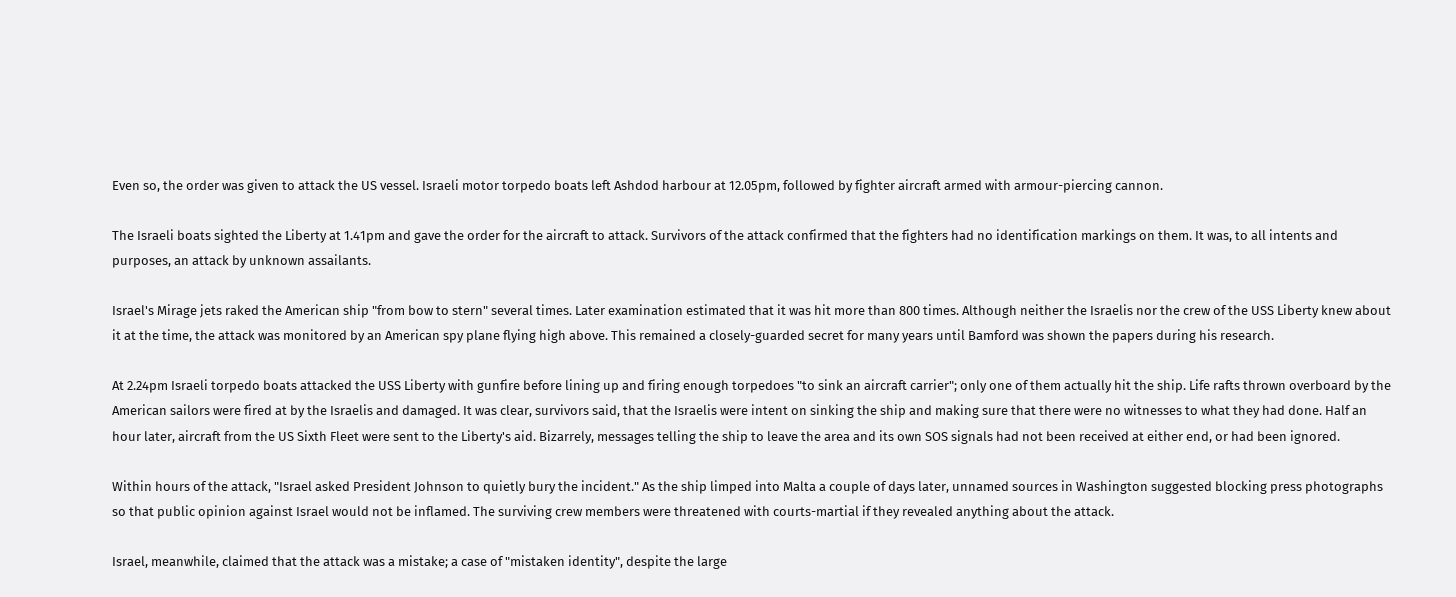Even so, the order was given to attack the US vessel. Israeli motor torpedo boats left Ashdod harbour at 12.05pm, followed by fighter aircraft armed with armour-piercing cannon.

The Israeli boats sighted the Liberty at 1.41pm and gave the order for the aircraft to attack. Survivors of the attack confirmed that the fighters had no identification markings on them. It was, to all intents and purposes, an attack by unknown assailants.

Israel's Mirage jets raked the American ship "from bow to stern" several times. Later examination estimated that it was hit more than 800 times. Although neither the Israelis nor the crew of the USS Liberty knew about it at the time, the attack was monitored by an American spy plane flying high above. This remained a closely-guarded secret for many years until Bamford was shown the papers during his research.

At 2.24pm Israeli torpedo boats attacked the USS Liberty with gunfire before lining up and firing enough torpedoes "to sink an aircraft carrier"; only one of them actually hit the ship. Life rafts thrown overboard by the American sailors were fired at by the Israelis and damaged. It was clear, survivors said, that the Israelis were intent on sinking the ship and making sure that there were no witnesses to what they had done. Half an hour later, aircraft from the US Sixth Fleet were sent to the Liberty's aid. Bizarrely, messages telling the ship to leave the area and its own SOS signals had not been received at either end, or had been ignored.

Within hours of the attack, "Israel asked President Johnson to quietly bury the incident." As the ship limped into Malta a couple of days later, unnamed sources in Washington suggested blocking press photographs so that public opinion against Israel would not be inflamed. The surviving crew members were threatened with courts-martial if they revealed anything about the attack.

Israel, meanwhile, claimed that the attack was a mistake; a case of "mistaken identity", despite the large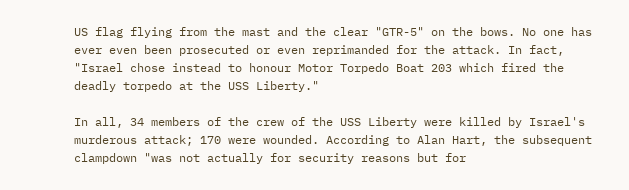US flag flying from the mast and the clear "GTR-5" on the bows. No one has ever even been prosecuted or even reprimanded for the attack. In fact, "Israel chose instead to honour Motor Torpedo Boat 203 which fired the deadly torpedo at the USS Liberty."

In all, 34 members of the crew of the USS Liberty were killed by Israel's murderous attack; 170 were wounded. According to Alan Hart, the subsequent clampdown "was not actually for security reasons but for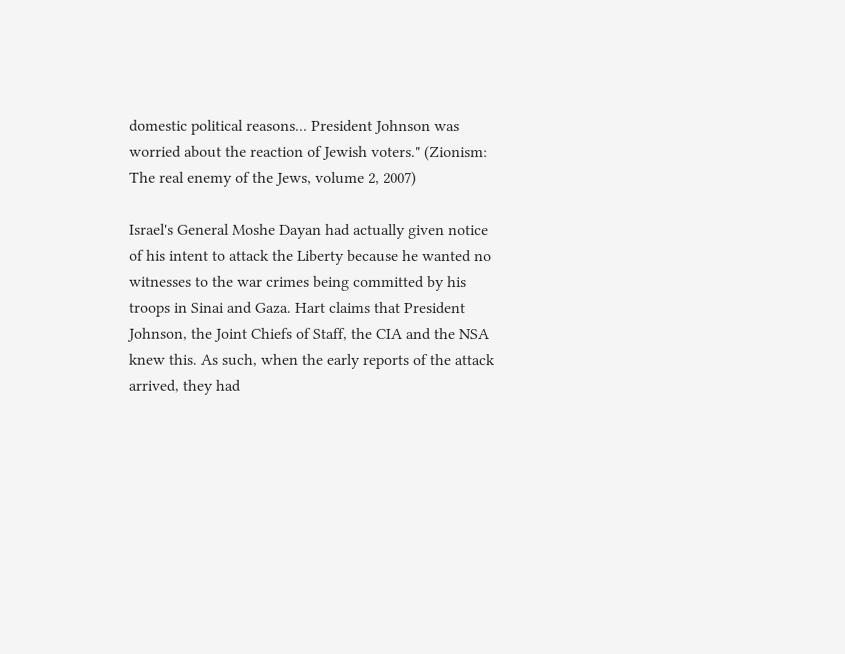domestic political reasons... President Johnson was worried about the reaction of Jewish voters." (Zionism: The real enemy of the Jews, volume 2, 2007)

Israel's General Moshe Dayan had actually given notice of his intent to attack the Liberty because he wanted no witnesses to the war crimes being committed by his troops in Sinai and Gaza. Hart claims that President Johnson, the Joint Chiefs of Staff, the CIA and the NSA knew this. As such, when the early reports of the attack arrived, they had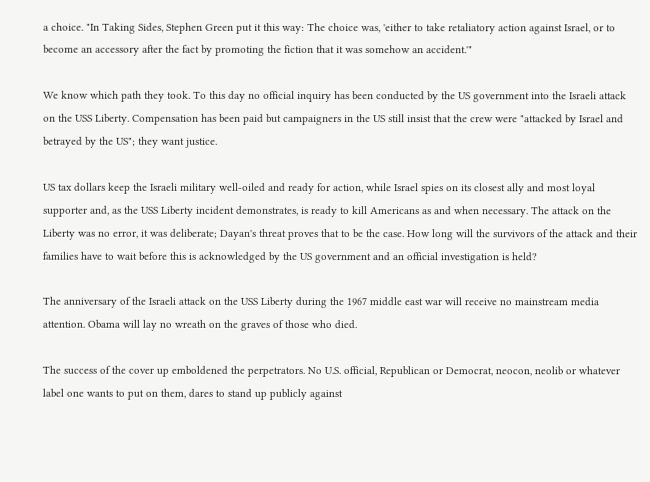a choice. "In Taking Sides, Stephen Green put it this way: The choice was, 'either to take retaliatory action against Israel, or to become an accessory after the fact by promoting the fiction that it was somehow an accident.'"

We know which path they took. To this day no official inquiry has been conducted by the US government into the Israeli attack on the USS Liberty. Compensation has been paid but campaigners in the US still insist that the crew were "attacked by Israel and betrayed by the US"; they want justice.

US tax dollars keep the Israeli military well-oiled and ready for action, while Israel spies on its closest ally and most loyal supporter and, as the USS Liberty incident demonstrates, is ready to kill Americans as and when necessary. The attack on the Liberty was no error, it was deliberate; Dayan's threat proves that to be the case. How long will the survivors of the attack and their families have to wait before this is acknowledged by the US government and an official investigation is held?

The anniversary of the Israeli attack on the USS Liberty during the 1967 middle east war will receive no mainstream media attention. Obama will lay no wreath on the graves of those who died.

The success of the cover up emboldened the perpetrators. No U.S. official, Republican or Democrat, neocon, neolib or whatever label one wants to put on them, dares to stand up publicly against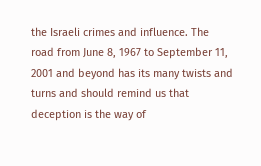the Israeli crimes and influence. The road from June 8, 1967 to September 11, 2001 and beyond has its many twists and turns and should remind us that deception is the way of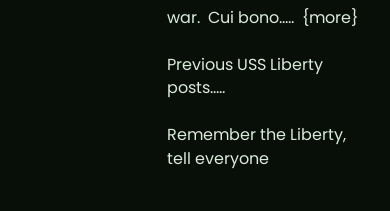war.  Cui bono.....  {more}

Previous USS Liberty posts.....

Remember the Liberty, tell everyone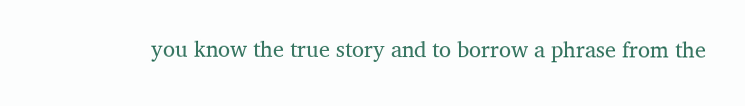you know the true story and to borrow a phrase from the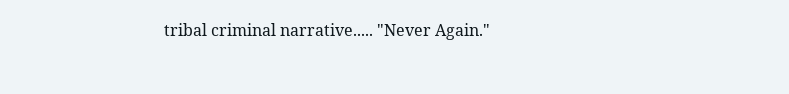tribal criminal narrative..... "Never Again."